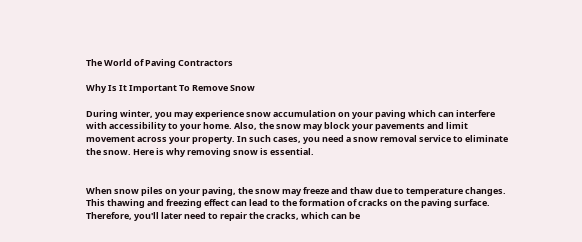The World of Paving Contractors

Why Is It Important To Remove Snow

During winter, you may experience snow accumulation on your paving which can interfere with accessibility to your home. Also, the snow may block your pavements and limit movement across your property. In such cases, you need a snow removal service to eliminate the snow. Here is why removing snow is essential.


When snow piles on your paving, the snow may freeze and thaw due to temperature changes. This thawing and freezing effect can lead to the formation of cracks on the paving surface. Therefore, you'll later need to repair the cracks, which can be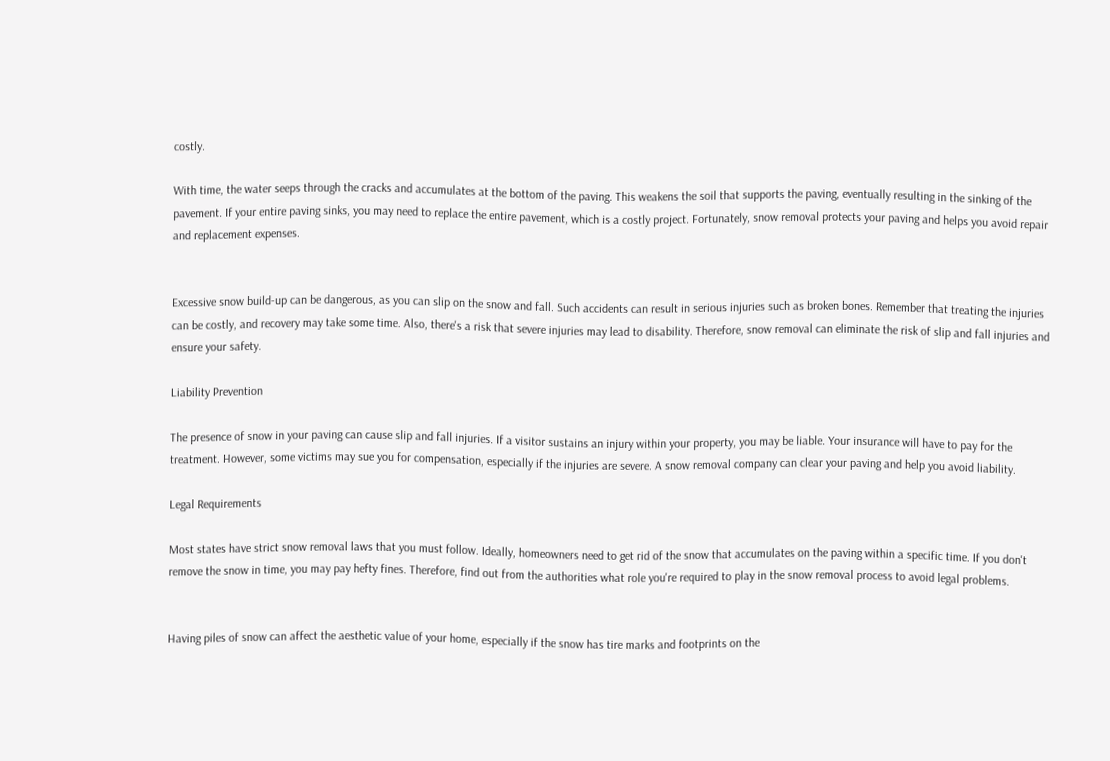costly.

With time, the water seeps through the cracks and accumulates at the bottom of the paving. This weakens the soil that supports the paving, eventually resulting in the sinking of the pavement. If your entire paving sinks, you may need to replace the entire pavement, which is a costly project. Fortunately, snow removal protects your paving and helps you avoid repair and replacement expenses.


Excessive snow build-up can be dangerous, as you can slip on the snow and fall. Such accidents can result in serious injuries such as broken bones. Remember that treating the injuries can be costly, and recovery may take some time. Also, there's a risk that severe injuries may lead to disability. Therefore, snow removal can eliminate the risk of slip and fall injuries and ensure your safety.

Liability Prevention

The presence of snow in your paving can cause slip and fall injuries. If a visitor sustains an injury within your property, you may be liable. Your insurance will have to pay for the treatment. However, some victims may sue you for compensation, especially if the injuries are severe. A snow removal company can clear your paving and help you avoid liability.

Legal Requirements

Most states have strict snow removal laws that you must follow. Ideally, homeowners need to get rid of the snow that accumulates on the paving within a specific time. If you don't remove the snow in time, you may pay hefty fines. Therefore, find out from the authorities what role you're required to play in the snow removal process to avoid legal problems.


Having piles of snow can affect the aesthetic value of your home, especially if the snow has tire marks and footprints on the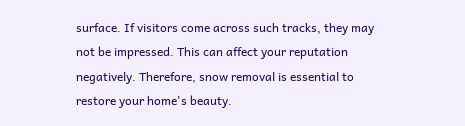surface. If visitors come across such tracks, they may not be impressed. This can affect your reputation negatively. Therefore, snow removal is essential to restore your home's beauty.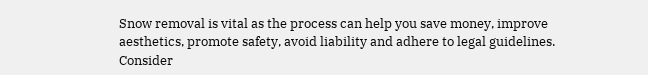Snow removal is vital as the process can help you save money, improve aesthetics, promote safety, avoid liability and adhere to legal guidelines. Consider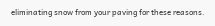eliminating snow from your paving for these reasons.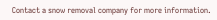Contact a snow removal company for more information.